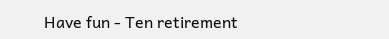Have fun - Ten retirement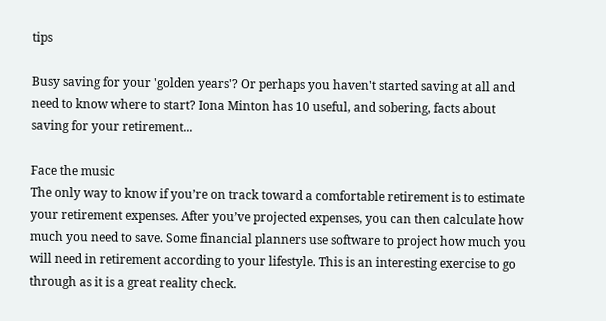tips

Busy saving for your 'golden years'? Or perhaps you haven't started saving at all and need to know where to start? Iona Minton has 10 useful, and sobering, facts about saving for your retirement...

Face the music
The only way to know if you’re on track toward a comfortable retirement is to estimate your retirement expenses. After you’ve projected expenses, you can then calculate how much you need to save. Some financial planners use software to project how much you will need in retirement according to your lifestyle. This is an interesting exercise to go through as it is a great reality check.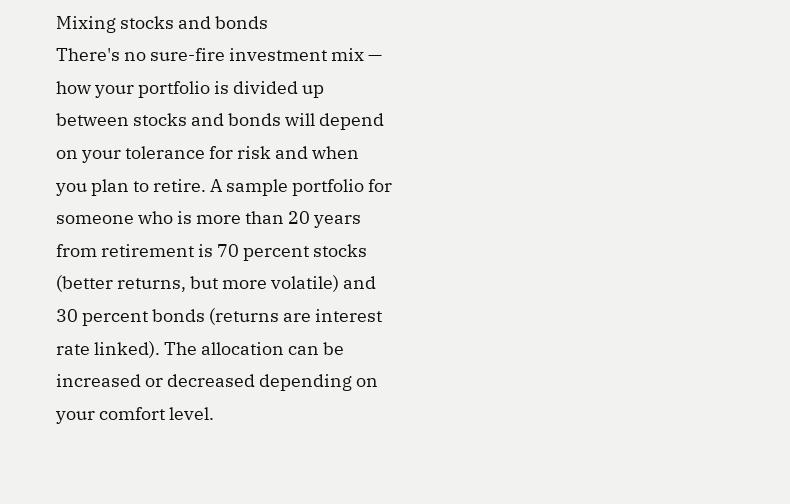Mixing stocks and bonds
There's no sure-fire investment mix — how your portfolio is divided up between stocks and bonds will depend on your tolerance for risk and when you plan to retire. A sample portfolio for someone who is more than 20 years from retirement is 70 percent stocks (better returns, but more volatile) and 30 percent bonds (returns are interest rate linked). The allocation can be increased or decreased depending on your comfort level.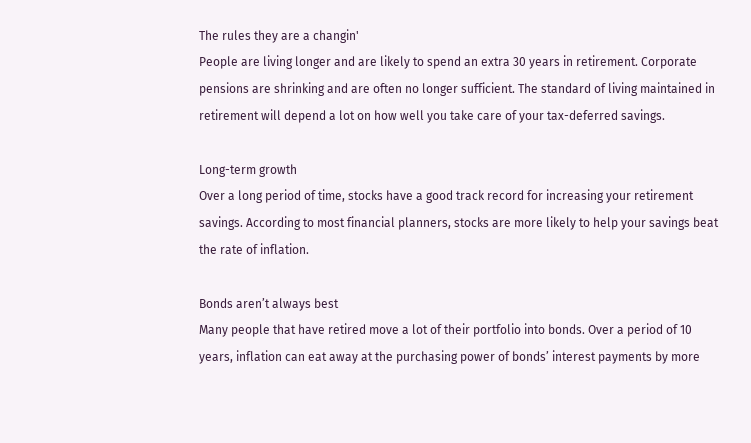The rules they are a changin'
People are living longer and are likely to spend an extra 30 years in retirement. Corporate pensions are shrinking and are often no longer sufficient. The standard of living maintained in retirement will depend a lot on how well you take care of your tax-deferred savings.

Long-term growth
Over a long period of time, stocks have a good track record for increasing your retirement savings. According to most financial planners, stocks are more likely to help your savings beat the rate of inflation.

Bonds aren’t always best
Many people that have retired move a lot of their portfolio into bonds. Over a period of 10 years, inflation can eat away at the purchasing power of bonds’ interest payments by more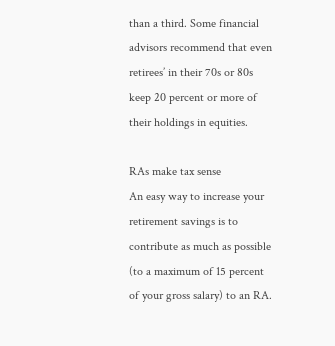than a third. Some financial advisors recommend that even retirees’ in their 70s or 80s keep 20 percent or more of their holdings in equities.

RAs make tax sense
An easy way to increase your retirement savings is to contribute as much as possible (to a maximum of 15 percent of your gross salary) to an RA.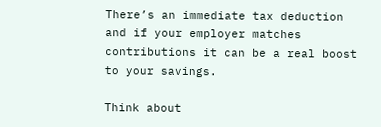There’s an immediate tax deduction and if your employer matches contributions it can be a real boost to your savings.

Think about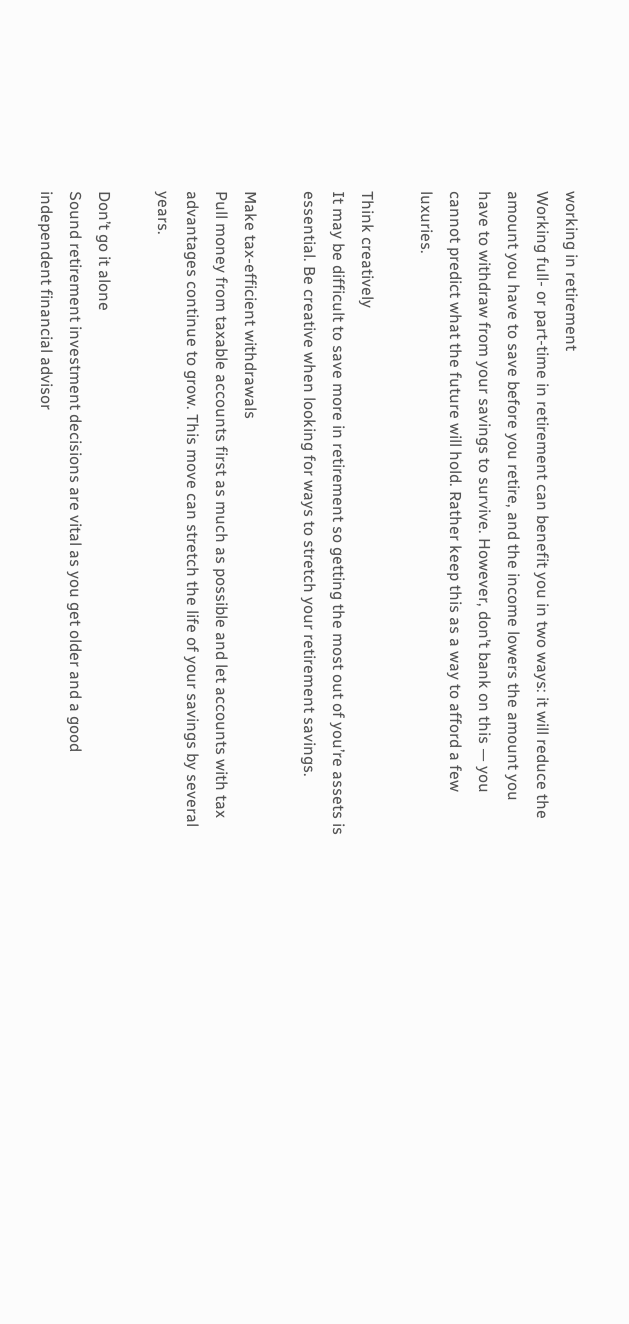working in retirement
Working full- or part-time in retirement can benefit you in two ways: it will reduce the amount you have to save before you retire, and the income lowers the amount you have to withdraw from your savings to survive. However, don’t bank on this — you cannot predict what the future will hold. Rather keep this as a way to afford a few luxuries.

Think creatively
It may be difficult to save more in retirement so getting the most out of you’re assets is essential. Be creative when looking for ways to stretch your retirement savings.

Make tax-efficient withdrawals
Pull money from taxable accounts first as much as possible and let accounts with tax advantages continue to grow. This move can stretch the life of your savings by several years.

Don’t go it alone
Sound retirement investment decisions are vital as you get older and a good independent financial advisor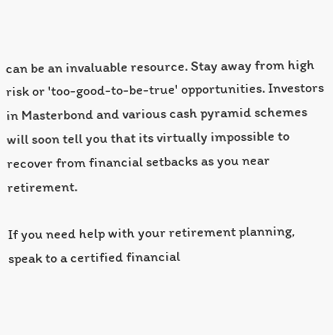can be an invaluable resource. Stay away from high risk or 'too-good-to-be-true' opportunities. Investors in Masterbond and various cash pyramid schemes will soon tell you that its virtually impossible to recover from financial setbacks as you near retirement.

If you need help with your retirement planning, speak to a certified financial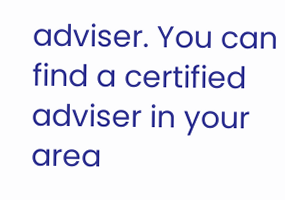adviser. You can find a certified adviser in your area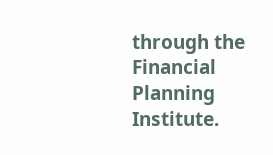through the Financial Planning Institute.